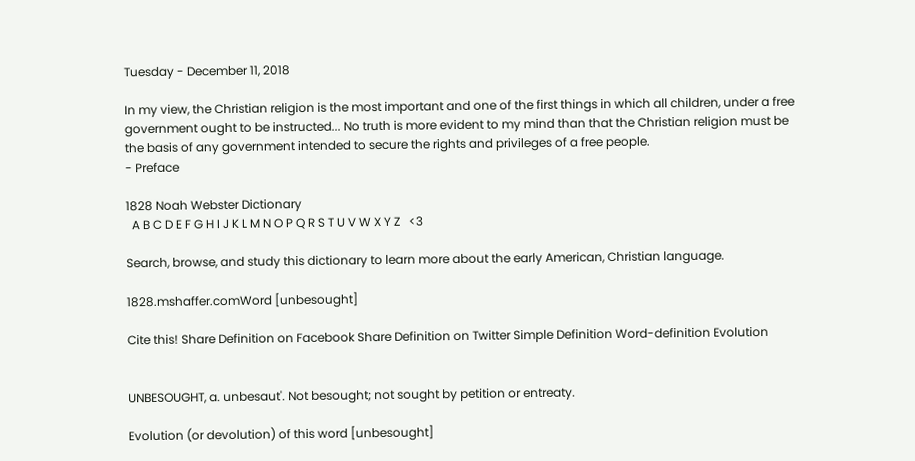Tuesday - December 11, 2018

In my view, the Christian religion is the most important and one of the first things in which all children, under a free government ought to be instructed... No truth is more evident to my mind than that the Christian religion must be the basis of any government intended to secure the rights and privileges of a free people.
- Preface

1828 Noah Webster Dictionary
  A B C D E F G H I J K L M N O P Q R S T U V W X Y Z   <3

Search, browse, and study this dictionary to learn more about the early American, Christian language.

1828.mshaffer.comWord [unbesought]

Cite this! Share Definition on Facebook Share Definition on Twitter Simple Definition Word-definition Evolution


UNBESOUGHT, a. unbesaut'. Not besought; not sought by petition or entreaty.

Evolution (or devolution) of this word [unbesought]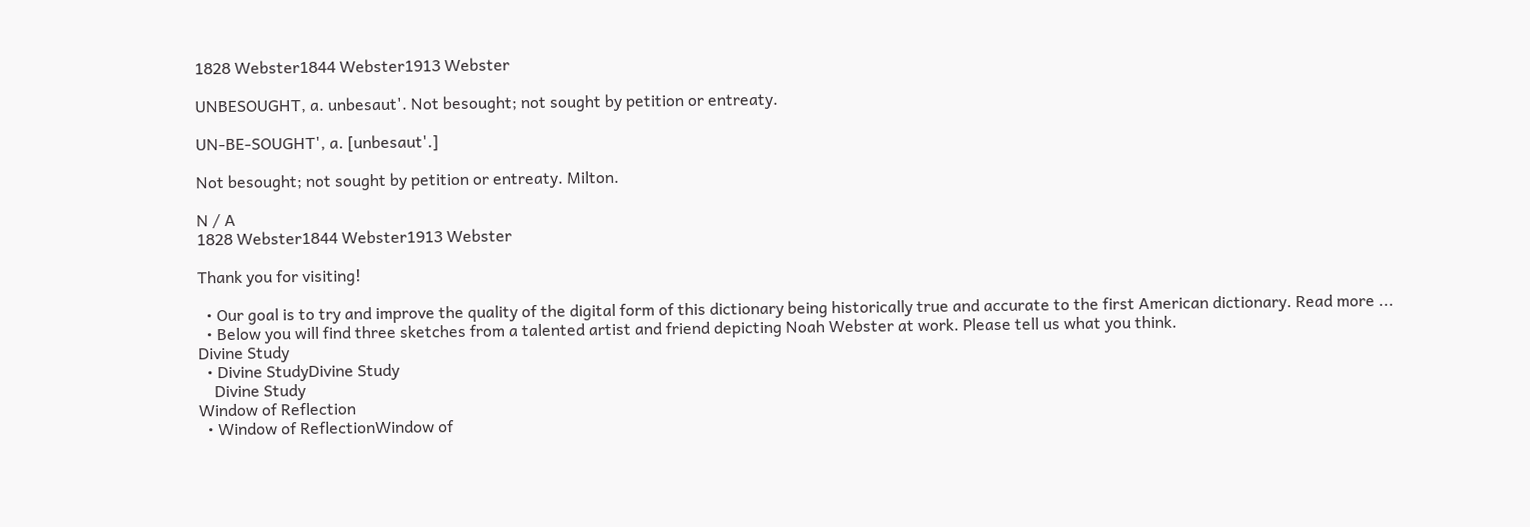1828 Webster1844 Webster1913 Webster

UNBESOUGHT, a. unbesaut'. Not besought; not sought by petition or entreaty.

UN-BE-SOUGHT', a. [unbesaut'.]

Not besought; not sought by petition or entreaty. Milton.

N / A
1828 Webster1844 Webster1913 Webster

Thank you for visiting!

  • Our goal is to try and improve the quality of the digital form of this dictionary being historically true and accurate to the first American dictionary. Read more ...
  • Below you will find three sketches from a talented artist and friend depicting Noah Webster at work. Please tell us what you think.
Divine Study
  • Divine StudyDivine Study
    Divine Study
Window of Reflection
  • Window of ReflectionWindow of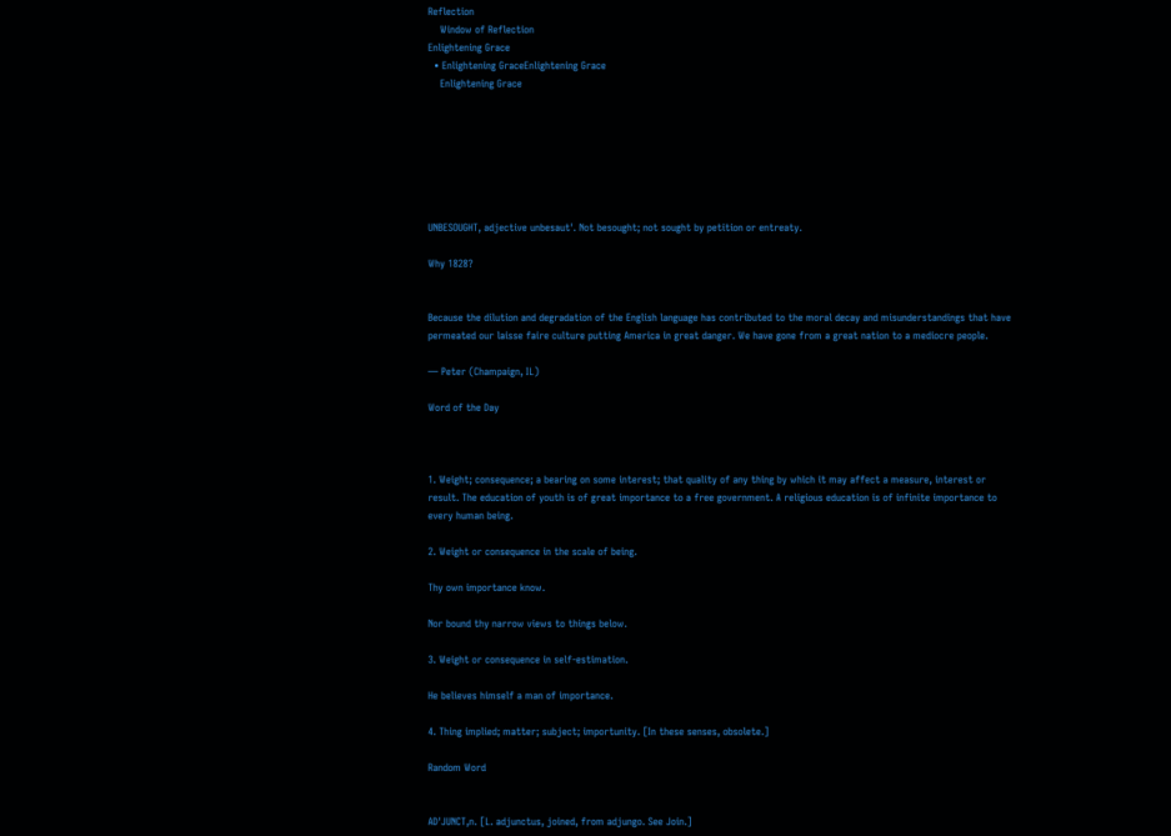Reflection
    Window of Reflection
Enlightening Grace
  • Enlightening GraceEnlightening Grace
    Enlightening Grace







UNBESOUGHT, adjective unbesaut'. Not besought; not sought by petition or entreaty.

Why 1828?


Because the dilution and degradation of the English language has contributed to the moral decay and misunderstandings that have permeated our laisse faire culture putting America in great danger. We have gone from a great nation to a mediocre people.

— Peter (Champaign, IL)

Word of the Day



1. Weight; consequence; a bearing on some interest; that quality of any thing by which it may affect a measure, interest or result. The education of youth is of great importance to a free government. A religious education is of infinite importance to every human being.

2. Weight or consequence in the scale of being.

Thy own importance know.

Nor bound thy narrow views to things below.

3. Weight or consequence in self-estimation.

He believes himself a man of importance.

4. Thing implied; matter; subject; importunity. [In these senses, obsolete.]

Random Word


AD'JUNCT,n. [L. adjunctus, joined, from adjungo. See Join.]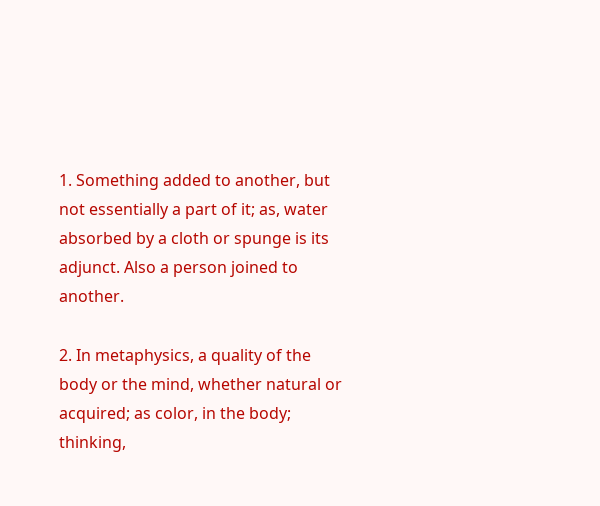1. Something added to another, but not essentially a part of it; as, water absorbed by a cloth or spunge is its adjunct. Also a person joined to another.

2. In metaphysics, a quality of the body or the mind, whether natural or acquired; as color, in the body; thinking,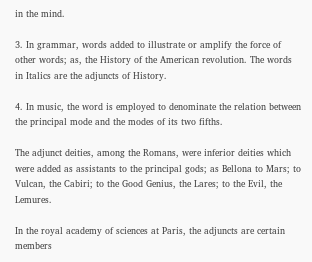in the mind.

3. In grammar, words added to illustrate or amplify the force of other words; as, the History of the American revolution. The words in Italics are the adjuncts of History.

4. In music, the word is employed to denominate the relation between the principal mode and the modes of its two fifths.

The adjunct deities, among the Romans, were inferior deities which were added as assistants to the principal gods; as Bellona to Mars; to Vulcan, the Cabiri; to the Good Genius, the Lares; to the Evil, the Lemures.

In the royal academy of sciences at Paris, the adjuncts are certain members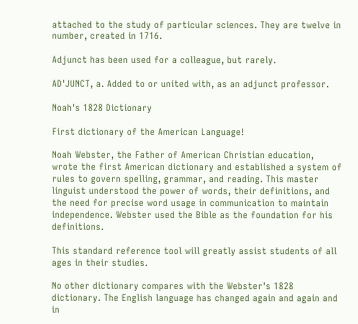attached to the study of particular sciences. They are twelve in number, created in 1716.

Adjunct has been used for a colleague, but rarely.

AD'JUNCT, a. Added to or united with, as an adjunct professor.

Noah's 1828 Dictionary

First dictionary of the American Language!

Noah Webster, the Father of American Christian education, wrote the first American dictionary and established a system of rules to govern spelling, grammar, and reading. This master linguist understood the power of words, their definitions, and the need for precise word usage in communication to maintain independence. Webster used the Bible as the foundation for his definitions.

This standard reference tool will greatly assist students of all ages in their studies.

No other dictionary compares with the Webster's 1828 dictionary. The English language has changed again and again and in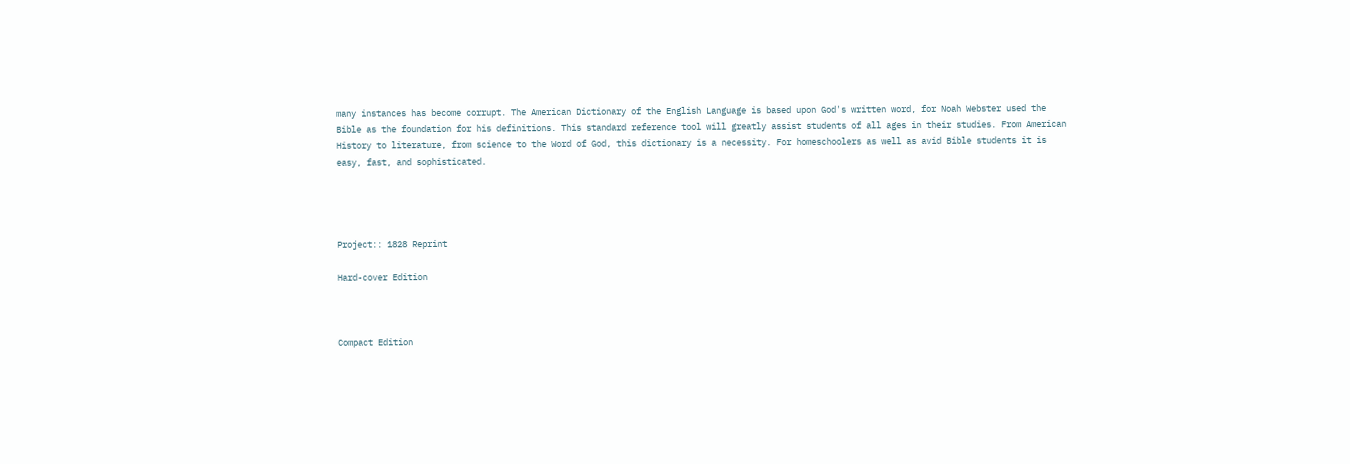many instances has become corrupt. The American Dictionary of the English Language is based upon God's written word, for Noah Webster used the Bible as the foundation for his definitions. This standard reference tool will greatly assist students of all ages in their studies. From American History to literature, from science to the Word of God, this dictionary is a necessity. For homeschoolers as well as avid Bible students it is easy, fast, and sophisticated.




Project:: 1828 Reprint

Hard-cover Edition



Compact Edition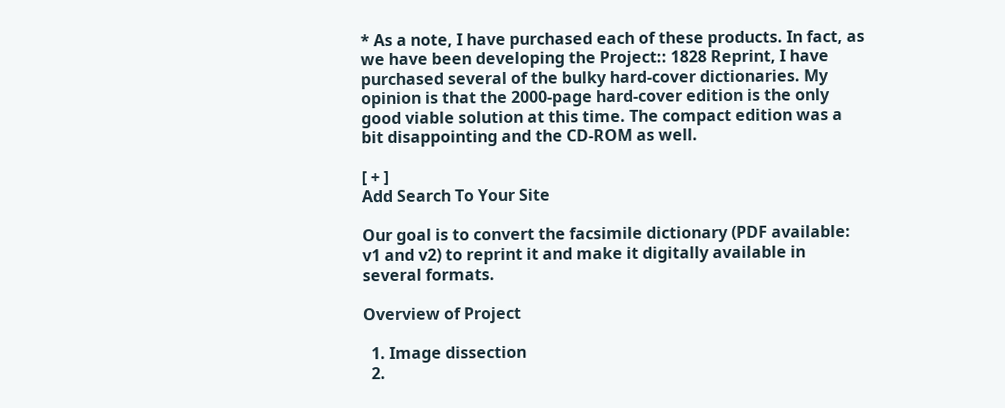* As a note, I have purchased each of these products. In fact, as we have been developing the Project:: 1828 Reprint, I have purchased several of the bulky hard-cover dictionaries. My opinion is that the 2000-page hard-cover edition is the only good viable solution at this time. The compact edition was a bit disappointing and the CD-ROM as well.

[ + ]
Add Search To Your Site

Our goal is to convert the facsimile dictionary (PDF available: v1 and v2) to reprint it and make it digitally available in several formats.

Overview of Project

  1. Image dissection
  2.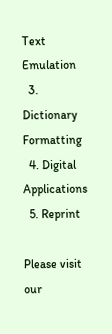Text Emulation
  3. Dictionary Formatting
  4. Digital Applications
  5. Reprint

Please visit our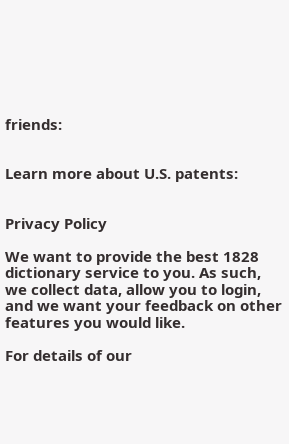friends:


Learn more about U.S. patents:


Privacy Policy

We want to provide the best 1828 dictionary service to you. As such, we collect data, allow you to login, and we want your feedback on other features you would like.

For details of our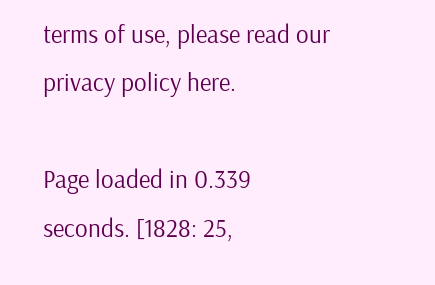terms of use, please read our privacy policy here.

Page loaded in 0.339 seconds. [1828: 25,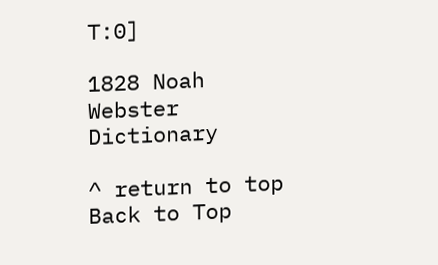T:0]

1828 Noah Webster Dictionary

^ return to top
Back to Top